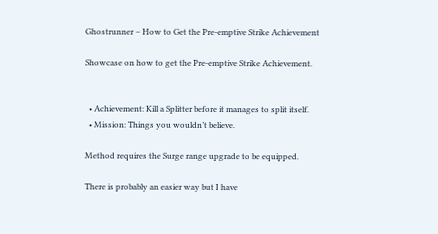Ghostrunner – How to Get the Pre-emptive Strike Achievement

Showcase on how to get the Pre-emptive Strike Achievement.


  • Achievement: Kill a Splitter before it manages to split itself.
  • Mission: Things you wouldn’t believe.

Method requires the Surge range upgrade to be equipped.

There is probably an easier way but I have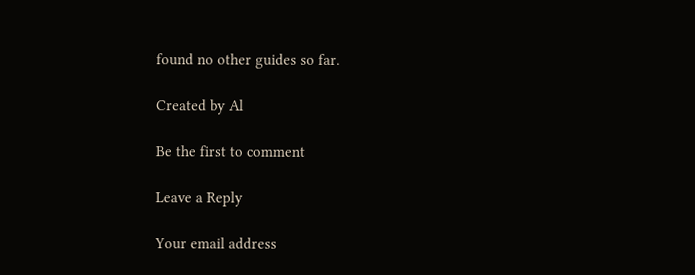found no other guides so far.

Created by Al

Be the first to comment

Leave a Reply

Your email address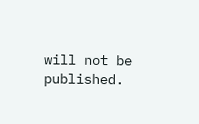will not be published.